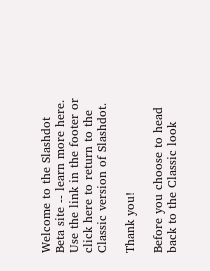Welcome to the Slashdot Beta site -- learn more here. Use the link in the footer or click here to return to the Classic version of Slashdot.

Thank you!

Before you choose to head back to the Classic look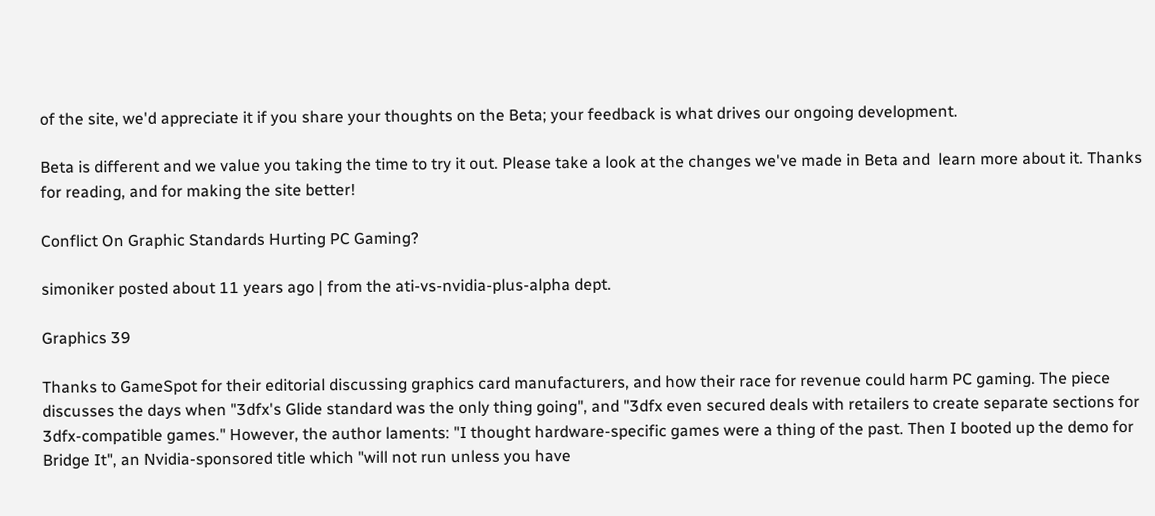of the site, we'd appreciate it if you share your thoughts on the Beta; your feedback is what drives our ongoing development.

Beta is different and we value you taking the time to try it out. Please take a look at the changes we've made in Beta and  learn more about it. Thanks for reading, and for making the site better!

Conflict On Graphic Standards Hurting PC Gaming?

simoniker posted about 11 years ago | from the ati-vs-nvidia-plus-alpha dept.

Graphics 39

Thanks to GameSpot for their editorial discussing graphics card manufacturers, and how their race for revenue could harm PC gaming. The piece discusses the days when "3dfx's Glide standard was the only thing going", and "3dfx even secured deals with retailers to create separate sections for 3dfx-compatible games." However, the author laments: "I thought hardware-specific games were a thing of the past. Then I booted up the demo for Bridge It", an Nvidia-sponsored title which "will not run unless you have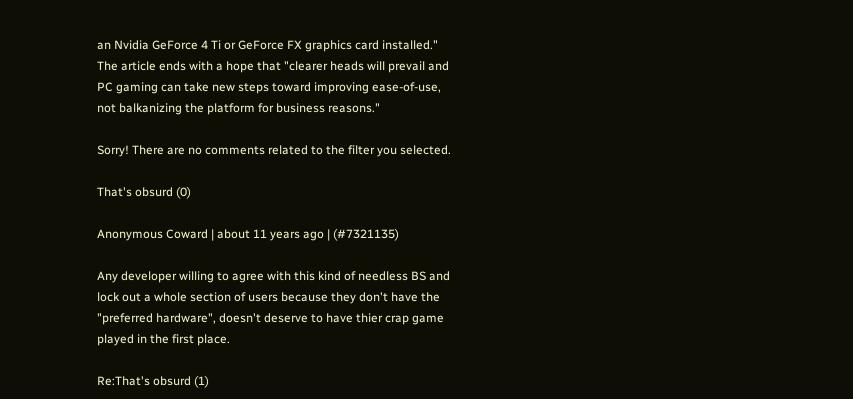an Nvidia GeForce 4 Ti or GeForce FX graphics card installed." The article ends with a hope that "clearer heads will prevail and PC gaming can take new steps toward improving ease-of-use, not balkanizing the platform for business reasons."

Sorry! There are no comments related to the filter you selected.

That's obsurd (0)

Anonymous Coward | about 11 years ago | (#7321135)

Any developer willing to agree with this kind of needless BS and lock out a whole section of users because they don't have the "preferred hardware", doesn't deserve to have thier crap game played in the first place.

Re:That's obsurd (1)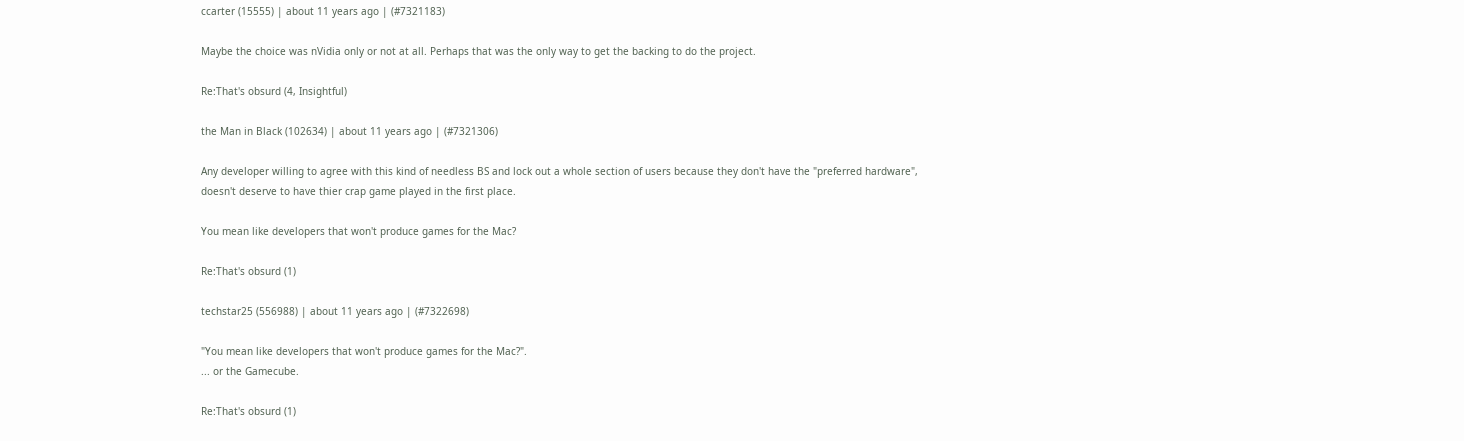ccarter (15555) | about 11 years ago | (#7321183)

Maybe the choice was nVidia only or not at all. Perhaps that was the only way to get the backing to do the project.

Re:That's obsurd (4, Insightful)

the Man in Black (102634) | about 11 years ago | (#7321306)

Any developer willing to agree with this kind of needless BS and lock out a whole section of users because they don't have the "preferred hardware", doesn't deserve to have thier crap game played in the first place.

You mean like developers that won't produce games for the Mac?

Re:That's obsurd (1)

techstar25 (556988) | about 11 years ago | (#7322698)

"You mean like developers that won't produce games for the Mac?".
... or the Gamecube.

Re:That's obsurd (1)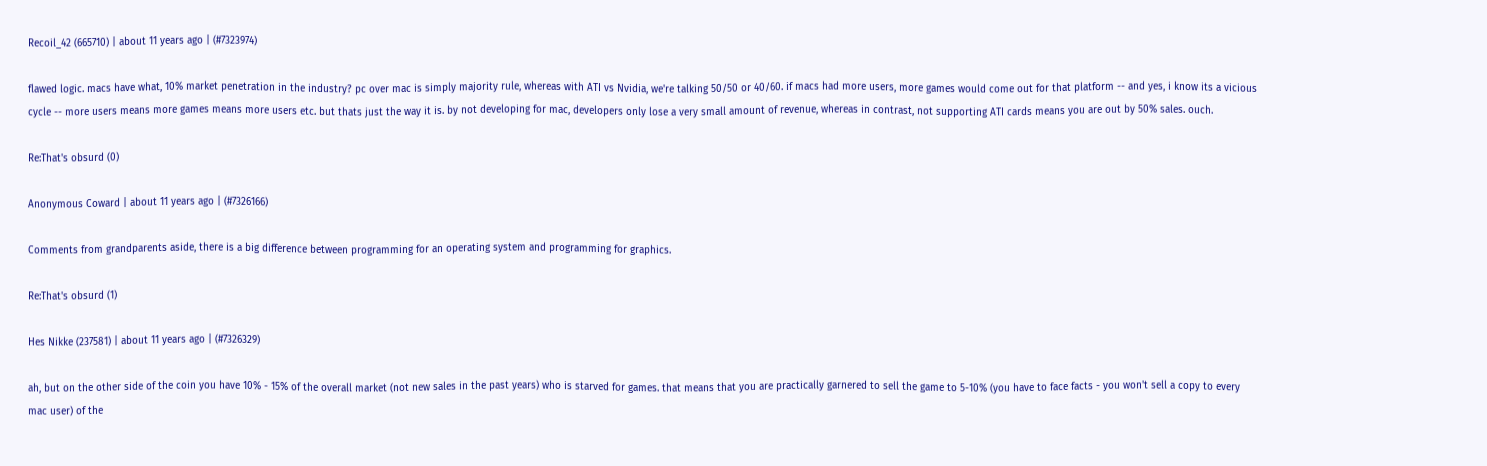Recoil_42 (665710) | about 11 years ago | (#7323974)

flawed logic. macs have what, 10% market penetration in the industry? pc over mac is simply majority rule, whereas with ATI vs Nvidia, we're talking 50/50 or 40/60. if macs had more users, more games would come out for that platform -- and yes, i know its a vicious cycle -- more users means more games means more users etc. but thats just the way it is. by not developing for mac, developers only lose a very small amount of revenue, whereas in contrast, not supporting ATI cards means you are out by 50% sales. ouch.

Re:That's obsurd (0)

Anonymous Coward | about 11 years ago | (#7326166)

Comments from grandparents aside, there is a big difference between programming for an operating system and programming for graphics.

Re:That's obsurd (1)

Hes Nikke (237581) | about 11 years ago | (#7326329)

ah, but on the other side of the coin you have 10% - 15% of the overall market (not new sales in the past years) who is starved for games. that means that you are practically garnered to sell the game to 5-10% (you have to face facts - you won't sell a copy to every mac user) of the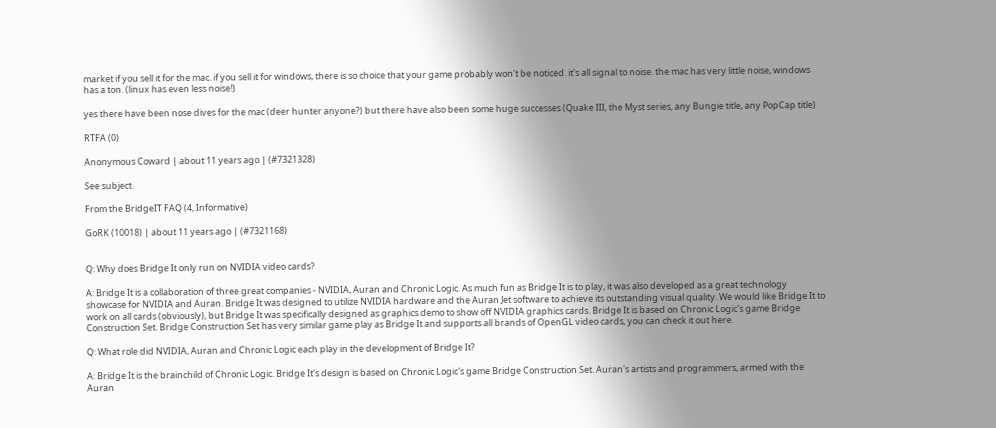market if you sell it for the mac. if you sell it for windows, there is so choice that your game probably won't be noticed. it's all signal to noise. the mac has very little noise, windows has a ton. (linux has even less noise!)

yes there have been nose dives for the mac (deer hunter anyone?) but there have also been some huge successes (Quake III, the Myst series, any Bungie title, any PopCap title)

RTFA (0)

Anonymous Coward | about 11 years ago | (#7321328)

See subject.

From the BridgeIT FAQ (4, Informative)

GoRK (10018) | about 11 years ago | (#7321168)


Q: Why does Bridge It only run on NVIDIA video cards?

A: Bridge It is a collaboration of three great companies - NVIDIA, Auran and Chronic Logic. As much fun as Bridge It is to play, it was also developed as a great technology showcase for NVIDIA and Auran. Bridge It was designed to utilize NVIDIA hardware and the Auran Jet software to achieve its outstanding visual quality. We would like Bridge It to work on all cards (obviously), but Bridge It was specifically designed as graphics demo to show off NVIDIA graphics cards. Bridge It is based on Chronic Logic's game Bridge Construction Set. Bridge Construction Set has very similar game play as Bridge It and supports all brands of OpenGL video cards, you can check it out here.

Q: What role did NVIDIA, Auran and Chronic Logic each play in the development of Bridge It?

A: Bridge It is the brainchild of Chronic Logic. Bridge It's design is based on Chronic Logic's game Bridge Construction Set. Auran's artists and programmers, armed with the Auran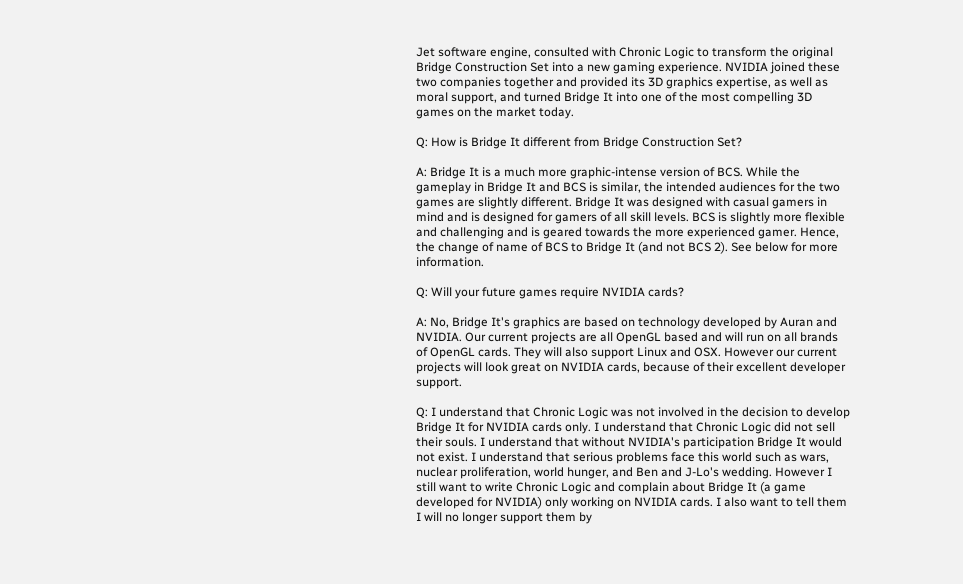Jet software engine, consulted with Chronic Logic to transform the original Bridge Construction Set into a new gaming experience. NVIDIA joined these two companies together and provided its 3D graphics expertise, as well as moral support, and turned Bridge It into one of the most compelling 3D games on the market today.

Q: How is Bridge It different from Bridge Construction Set?

A: Bridge It is a much more graphic-intense version of BCS. While the gameplay in Bridge It and BCS is similar, the intended audiences for the two games are slightly different. Bridge It was designed with casual gamers in mind and is designed for gamers of all skill levels. BCS is slightly more flexible and challenging and is geared towards the more experienced gamer. Hence, the change of name of BCS to Bridge It (and not BCS 2). See below for more information.

Q: Will your future games require NVIDIA cards?

A: No, Bridge It's graphics are based on technology developed by Auran and NVIDIA. Our current projects are all OpenGL based and will run on all brands of OpenGL cards. They will also support Linux and OSX. However our current projects will look great on NVIDIA cards, because of their excellent developer support.

Q: I understand that Chronic Logic was not involved in the decision to develop Bridge It for NVIDIA cards only. I understand that Chronic Logic did not sell their souls. I understand that without NVIDIA's participation Bridge It would not exist. I understand that serious problems face this world such as wars, nuclear proliferation, world hunger, and Ben and J-Lo's wedding. However I still want to write Chronic Logic and complain about Bridge It (a game developed for NVIDIA) only working on NVIDIA cards. I also want to tell them I will no longer support them by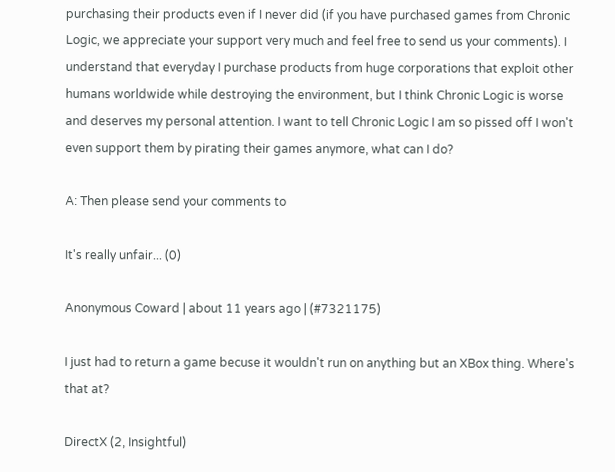purchasing their products even if I never did (if you have purchased games from Chronic Logic, we appreciate your support very much and feel free to send us your comments). I understand that everyday I purchase products from huge corporations that exploit other humans worldwide while destroying the environment, but I think Chronic Logic is worse and deserves my personal attention. I want to tell Chronic Logic I am so pissed off I won't even support them by pirating their games anymore, what can I do?

A: Then please send your comments to

It's really unfair... (0)

Anonymous Coward | about 11 years ago | (#7321175)

I just had to return a game becuse it wouldn't run on anything but an XBox thing. Where's that at?

DirectX (2, Insightful)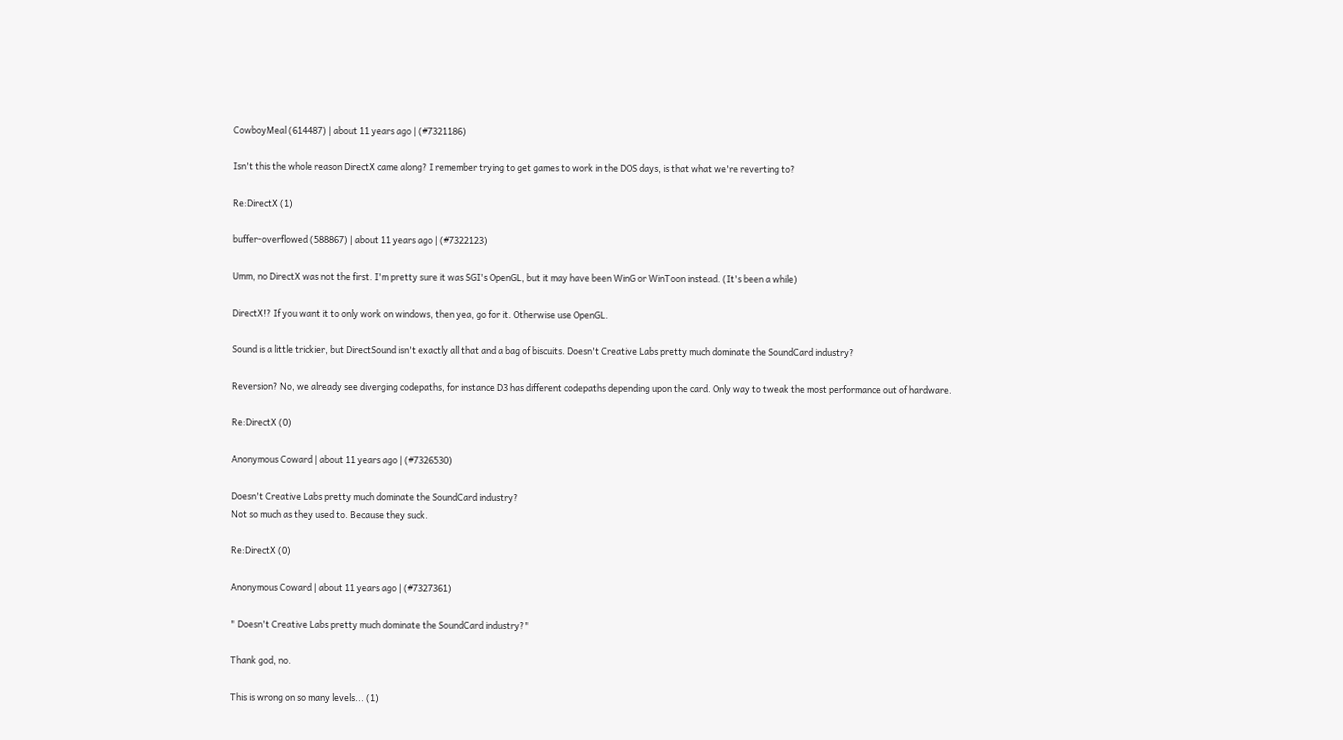CowboyMeal (614487) | about 11 years ago | (#7321186)

Isn't this the whole reason DirectX came along? I remember trying to get games to work in the DOS days, is that what we're reverting to?

Re:DirectX (1)

buffer-overflowed (588867) | about 11 years ago | (#7322123)

Umm, no DirectX was not the first. I'm pretty sure it was SGI's OpenGL, but it may have been WinG or WinToon instead. (It's been a while)

DirectX!? If you want it to only work on windows, then yea, go for it. Otherwise use OpenGL.

Sound is a little trickier, but DirectSound isn't exactly all that and a bag of biscuits. Doesn't Creative Labs pretty much dominate the SoundCard industry?

Reversion? No, we already see diverging codepaths, for instance D3 has different codepaths depending upon the card. Only way to tweak the most performance out of hardware.

Re:DirectX (0)

Anonymous Coward | about 11 years ago | (#7326530)

Doesn't Creative Labs pretty much dominate the SoundCard industry?
Not so much as they used to. Because they suck.

Re:DirectX (0)

Anonymous Coward | about 11 years ago | (#7327361)

" Doesn't Creative Labs pretty much dominate the SoundCard industry?"

Thank god, no.

This is wrong on so many levels... (1)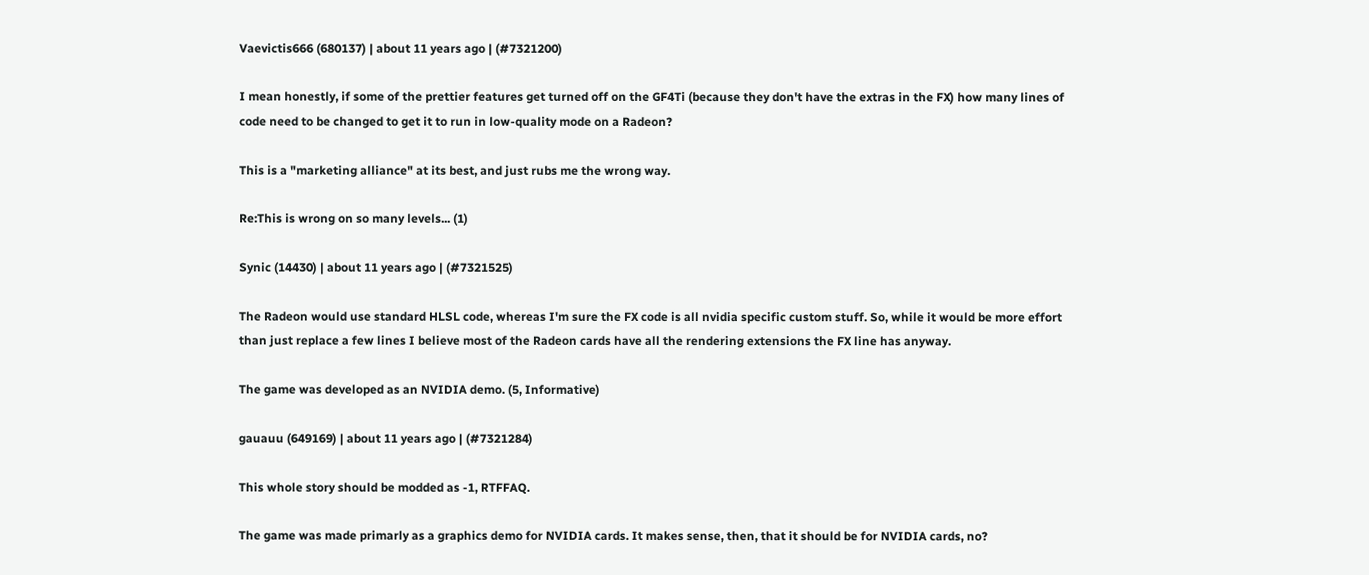Vaevictis666 (680137) | about 11 years ago | (#7321200)

I mean honestly, if some of the prettier features get turned off on the GF4Ti (because they don't have the extras in the FX) how many lines of code need to be changed to get it to run in low-quality mode on a Radeon?

This is a "marketing alliance" at its best, and just rubs me the wrong way.

Re:This is wrong on so many levels... (1)

Synic (14430) | about 11 years ago | (#7321525)

The Radeon would use standard HLSL code, whereas I'm sure the FX code is all nvidia specific custom stuff. So, while it would be more effort than just replace a few lines I believe most of the Radeon cards have all the rendering extensions the FX line has anyway.

The game was developed as an NVIDIA demo. (5, Informative)

gauauu (649169) | about 11 years ago | (#7321284)

This whole story should be modded as -1, RTFFAQ.

The game was made primarly as a graphics demo for NVIDIA cards. It makes sense, then, that it should be for NVIDIA cards, no?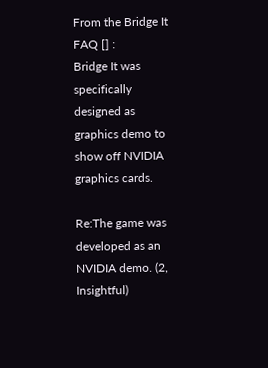From the Bridge It FAQ [] :
Bridge It was specifically designed as graphics demo to show off NVIDIA graphics cards.

Re:The game was developed as an NVIDIA demo. (2, Insightful)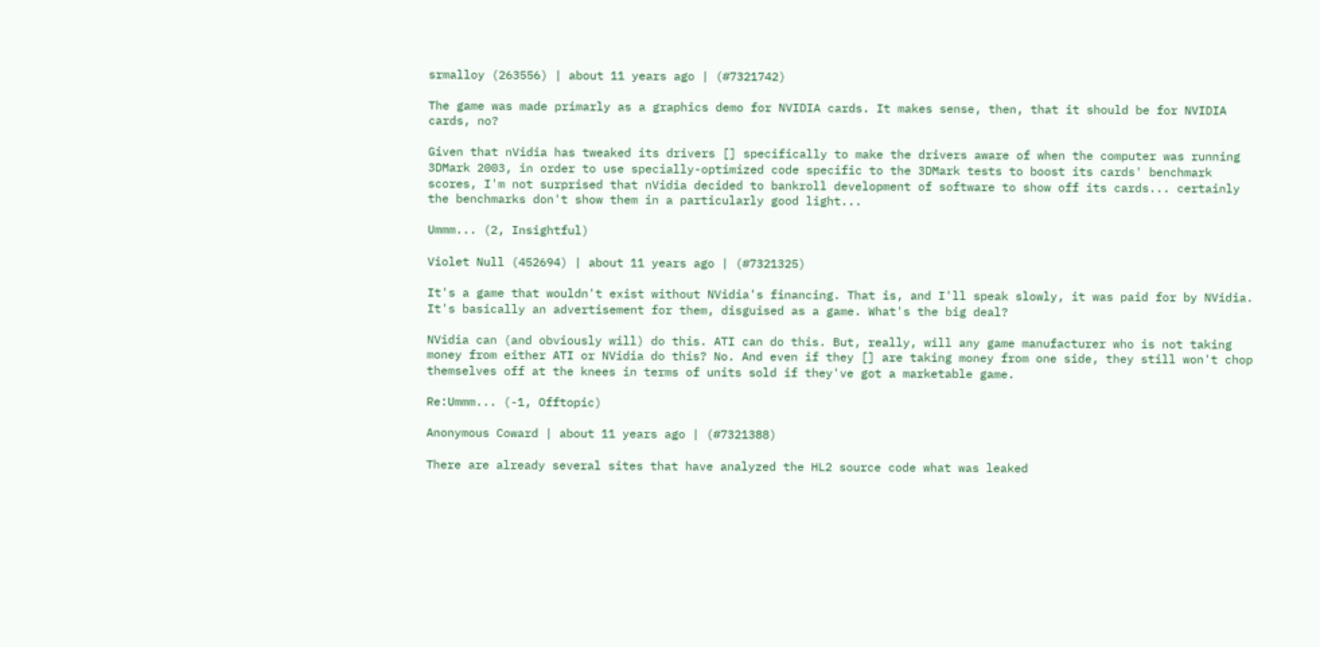srmalloy (263556) | about 11 years ago | (#7321742)

The game was made primarly as a graphics demo for NVIDIA cards. It makes sense, then, that it should be for NVIDIA cards, no?

Given that nVidia has tweaked its drivers [] specifically to make the drivers aware of when the computer was running 3DMark 2003, in order to use specially-optimized code specific to the 3DMark tests to boost its cards' benchmark scores, I'm not surprised that nVidia decided to bankroll development of software to show off its cards... certainly the benchmarks don't show them in a particularly good light...

Ummm... (2, Insightful)

Violet Null (452694) | about 11 years ago | (#7321325)

It's a game that wouldn't exist without NVidia's financing. That is, and I'll speak slowly, it was paid for by NVidia. It's basically an advertisement for them, disguised as a game. What's the big deal?

NVidia can (and obviously will) do this. ATI can do this. But, really, will any game manufacturer who is not taking money from either ATI or NVidia do this? No. And even if they [] are taking money from one side, they still won't chop themselves off at the knees in terms of units sold if they've got a marketable game.

Re:Ummm... (-1, Offtopic)

Anonymous Coward | about 11 years ago | (#7321388)

There are already several sites that have analyzed the HL2 source code what was leaked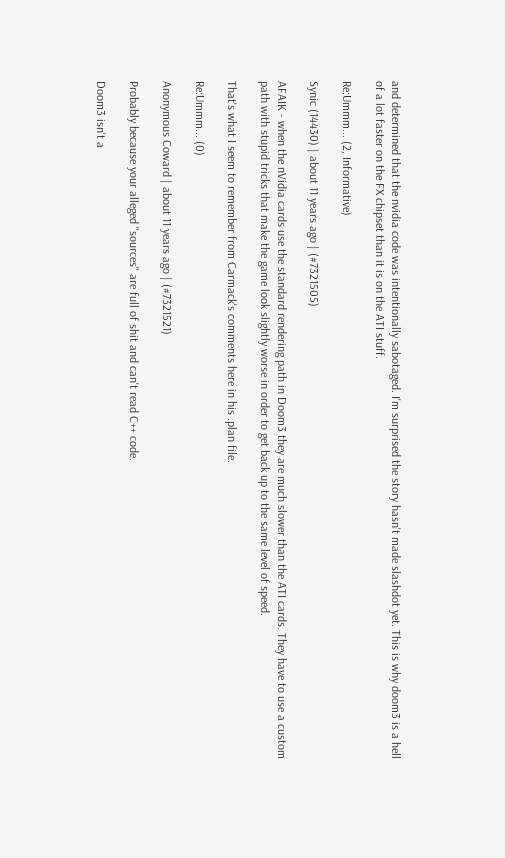and determined that the nvidia code was intentionally sabotaged. I'm surprised the story hasn't made slashdot yet. This is why doom3 is a hell of a lot faster on the FX chipset than it is on the ATI stuff.

Re:Ummm... (2, Informative)

Synic (14430) | about 11 years ago | (#7321505)

AFAIK - when the nVidia cards use the standard rendering path in Doom3 they are much slower than the ATI cards. They have to use a custom path with stupid tricks that make the game look slightly worse in order to get back up to the same level of speed.

That's what I seem to remember from Carmack's comments here in his .plan file.

Re:Ummm... (0)

Anonymous Coward | about 11 years ago | (#7321521)

Probably because your alleged "sources" are full of shit and can't read C++ code.

Doom3 isn't a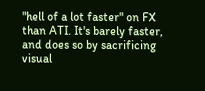"hell of a lot faster" on FX than ATI. It's barely faster, and does so by sacrificing visual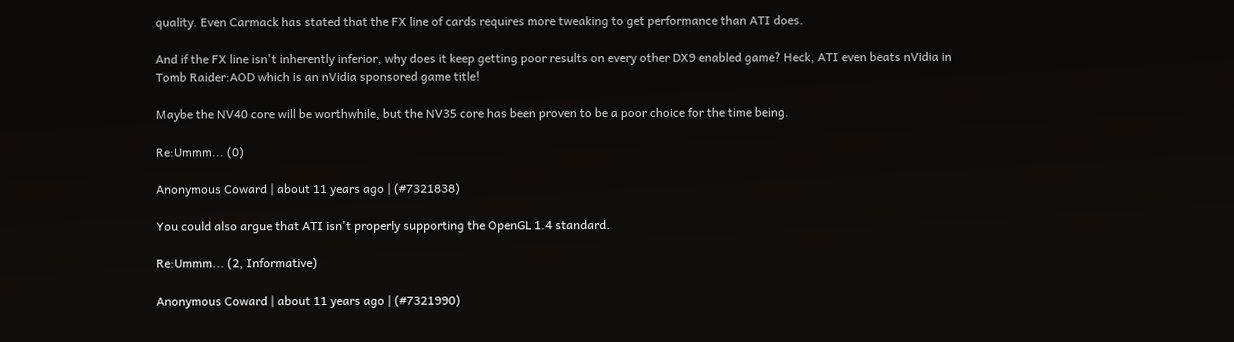quality. Even Carmack has stated that the FX line of cards requires more tweaking to get performance than ATI does.

And if the FX line isn't inherently inferior, why does it keep getting poor results on every other DX9 enabled game? Heck, ATI even beats nVidia in Tomb Raider:AOD which is an nVidia sponsored game title!

Maybe the NV40 core will be worthwhile, but the NV35 core has been proven to be a poor choice for the time being.

Re:Ummm... (0)

Anonymous Coward | about 11 years ago | (#7321838)

You could also argue that ATI isn't properly supporting the OpenGL 1.4 standard.

Re:Ummm... (2, Informative)

Anonymous Coward | about 11 years ago | (#7321990)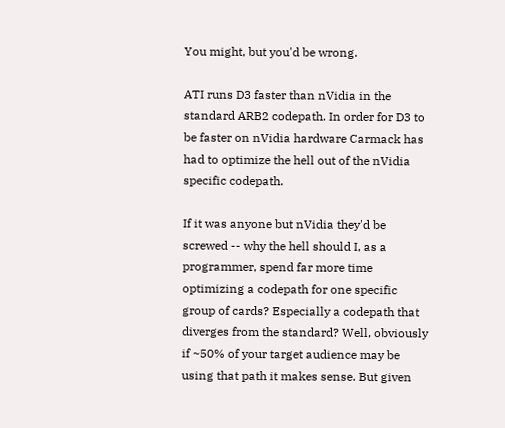You might, but you'd be wrong.

ATI runs D3 faster than nVidia in the standard ARB2 codepath. In order for D3 to be faster on nVidia hardware Carmack has had to optimize the hell out of the nVidia specific codepath.

If it was anyone but nVidia they'd be screwed -- why the hell should I, as a programmer, spend far more time optimizing a codepath for one specific group of cards? Especially a codepath that diverges from the standard? Well, obviously if ~50% of your target audience may be using that path it makes sense. But given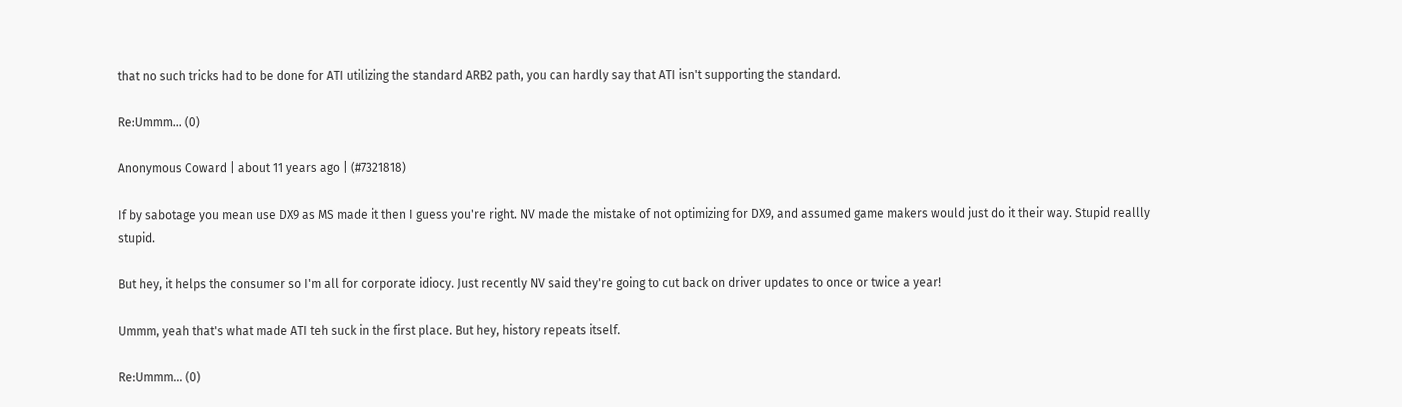that no such tricks had to be done for ATI utilizing the standard ARB2 path, you can hardly say that ATI isn't supporting the standard.

Re:Ummm... (0)

Anonymous Coward | about 11 years ago | (#7321818)

If by sabotage you mean use DX9 as MS made it then I guess you're right. NV made the mistake of not optimizing for DX9, and assumed game makers would just do it their way. Stupid reallly stupid.

But hey, it helps the consumer so I'm all for corporate idiocy. Just recently NV said they're going to cut back on driver updates to once or twice a year!

Ummm, yeah that's what made ATI teh suck in the first place. But hey, history repeats itself.

Re:Ummm... (0)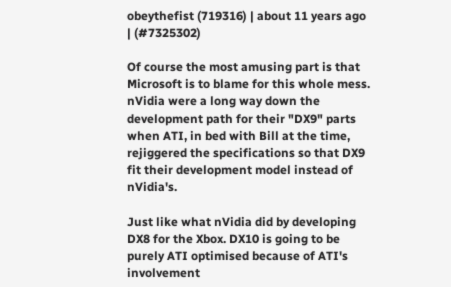obeythefist (719316) | about 11 years ago | (#7325302)

Of course the most amusing part is that Microsoft is to blame for this whole mess. nVidia were a long way down the development path for their "DX9" parts when ATI, in bed with Bill at the time, rejiggered the specifications so that DX9 fit their development model instead of nVidia's.

Just like what nVidia did by developing DX8 for the Xbox. DX10 is going to be purely ATI optimised because of ATI's involvement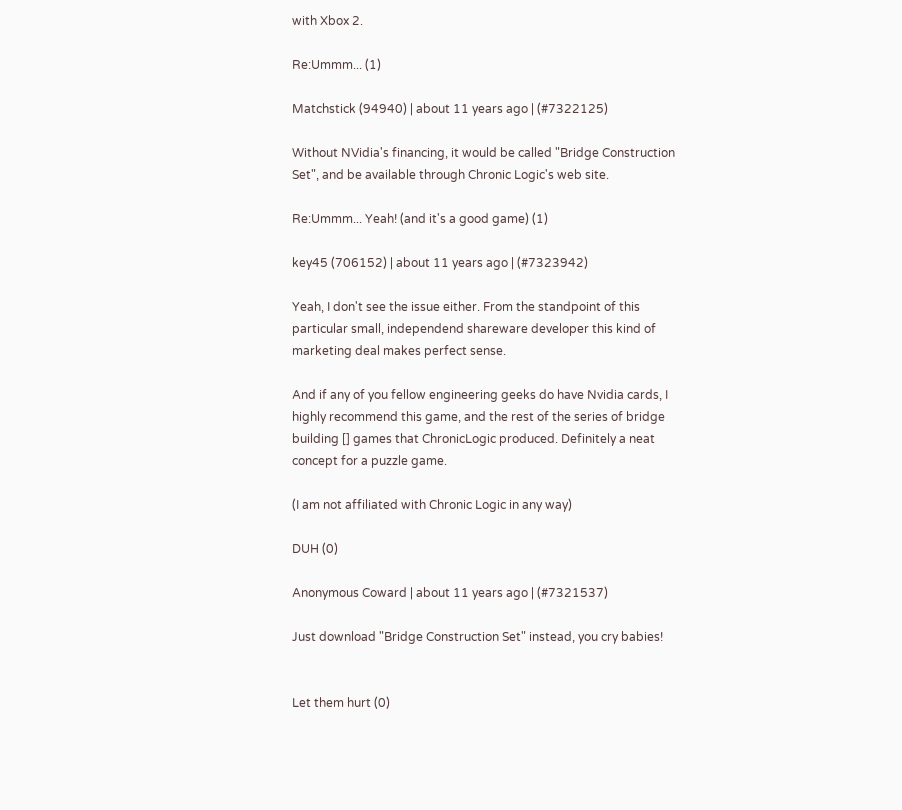with Xbox 2.

Re:Ummm... (1)

Matchstick (94940) | about 11 years ago | (#7322125)

Without NVidia's financing, it would be called "Bridge Construction Set", and be available through Chronic Logic's web site.

Re:Ummm... Yeah! (and it's a good game) (1)

key45 (706152) | about 11 years ago | (#7323942)

Yeah, I don't see the issue either. From the standpoint of this particular small, independend shareware developer this kind of marketing deal makes perfect sense.

And if any of you fellow engineering geeks do have Nvidia cards, I highly recommend this game, and the rest of the series of bridge building [] games that ChronicLogic produced. Definitely a neat concept for a puzzle game.

(I am not affiliated with Chronic Logic in any way)

DUH (0)

Anonymous Coward | about 11 years ago | (#7321537)

Just download "Bridge Construction Set" instead, you cry babies!


Let them hurt (0)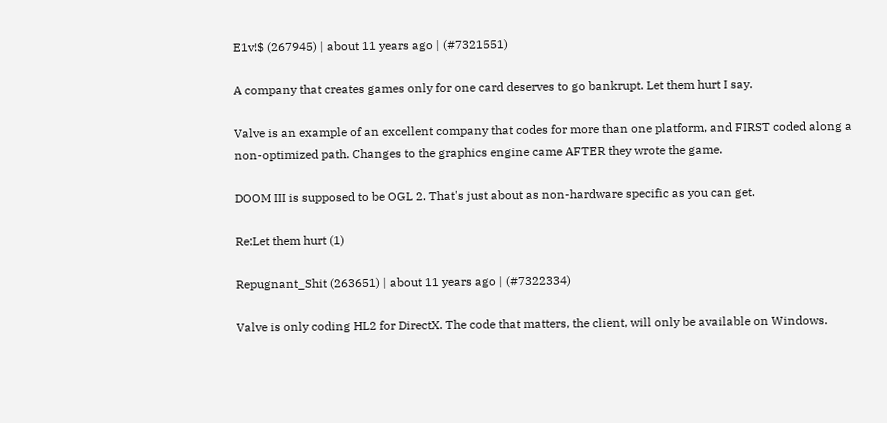E1v!$ (267945) | about 11 years ago | (#7321551)

A company that creates games only for one card deserves to go bankrupt. Let them hurt I say.

Valve is an example of an excellent company that codes for more than one platform, and FIRST coded along a non-optimized path. Changes to the graphics engine came AFTER they wrote the game.

DOOM III is supposed to be OGL 2. That's just about as non-hardware specific as you can get.

Re:Let them hurt (1)

Repugnant_Shit (263651) | about 11 years ago | (#7322334)

Valve is only coding HL2 for DirectX. The code that matters, the client, will only be available on Windows.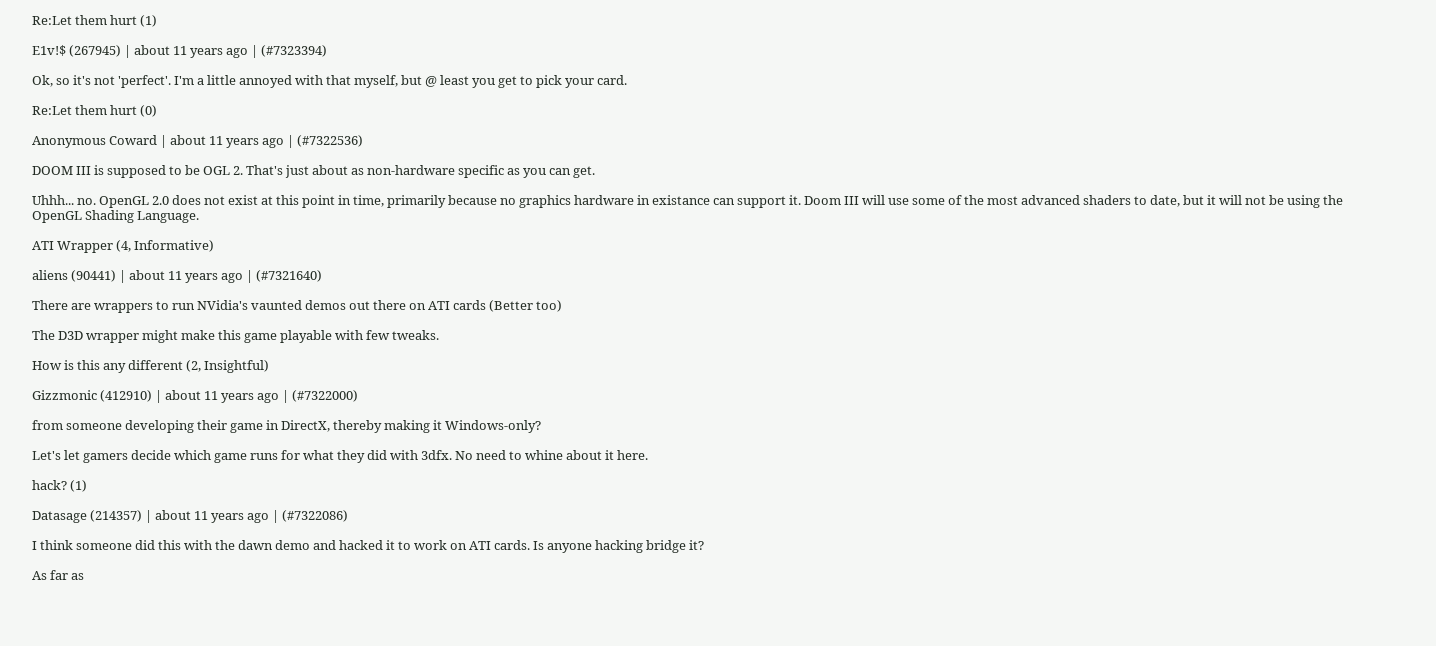Re:Let them hurt (1)

E1v!$ (267945) | about 11 years ago | (#7323394)

Ok, so it's not 'perfect'. I'm a little annoyed with that myself, but @ least you get to pick your card.

Re:Let them hurt (0)

Anonymous Coward | about 11 years ago | (#7322536)

DOOM III is supposed to be OGL 2. That's just about as non-hardware specific as you can get.

Uhhh... no. OpenGL 2.0 does not exist at this point in time, primarily because no graphics hardware in existance can support it. Doom III will use some of the most advanced shaders to date, but it will not be using the OpenGL Shading Language.

ATI Wrapper (4, Informative)

aliens (90441) | about 11 years ago | (#7321640)

There are wrappers to run NVidia's vaunted demos out there on ATI cards (Better too)

The D3D wrapper might make this game playable with few tweaks.

How is this any different (2, Insightful)

Gizzmonic (412910) | about 11 years ago | (#7322000)

from someone developing their game in DirectX, thereby making it Windows-only?

Let's let gamers decide which game runs for what they did with 3dfx. No need to whine about it here.

hack? (1)

Datasage (214357) | about 11 years ago | (#7322086)

I think someone did this with the dawn demo and hacked it to work on ATI cards. Is anyone hacking bridge it?

As far as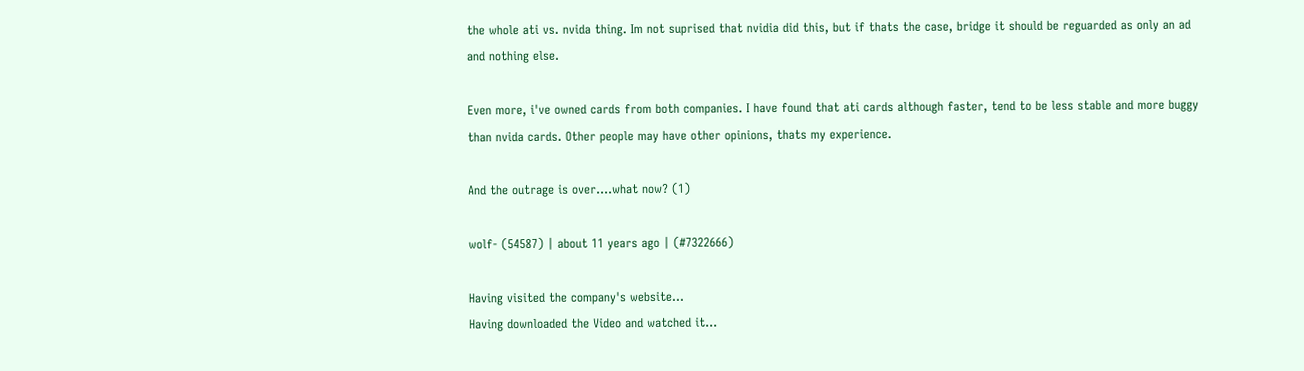the whole ati vs. nvida thing. Im not suprised that nvidia did this, but if thats the case, bridge it should be reguarded as only an ad and nothing else.

Even more, i've owned cards from both companies. I have found that ati cards although faster, tend to be less stable and more buggy than nvida cards. Other people may have other opinions, thats my experience.

And the outrage is over....what now? (1)

wolf- (54587) | about 11 years ago | (#7322666)

Having visited the company's website...
Having downloaded the Video and watched it...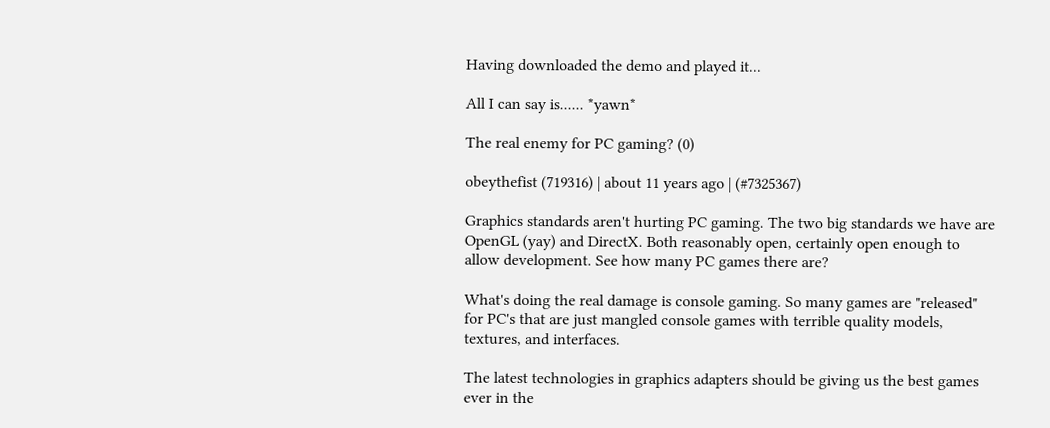Having downloaded the demo and played it...

All I can say is...... *yawn*

The real enemy for PC gaming? (0)

obeythefist (719316) | about 11 years ago | (#7325367)

Graphics standards aren't hurting PC gaming. The two big standards we have are OpenGL (yay) and DirectX. Both reasonably open, certainly open enough to allow development. See how many PC games there are?

What's doing the real damage is console gaming. So many games are "released" for PC's that are just mangled console games with terrible quality models, textures, and interfaces.

The latest technologies in graphics adapters should be giving us the best games ever in the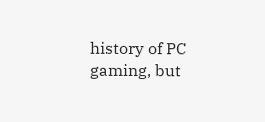history of PC gaming, but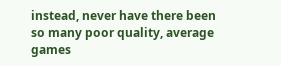instead, never have there been so many poor quality, average games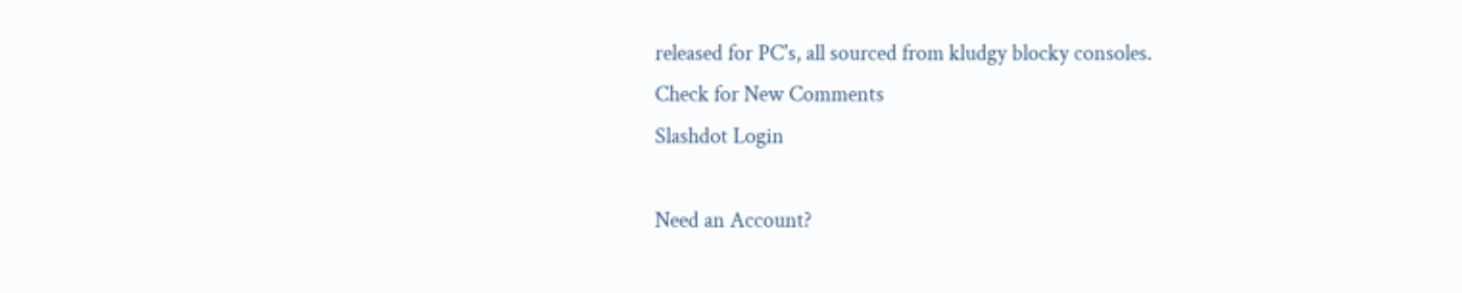released for PC's, all sourced from kludgy blocky consoles.
Check for New Comments
Slashdot Login

Need an Account?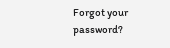Forgot your password?